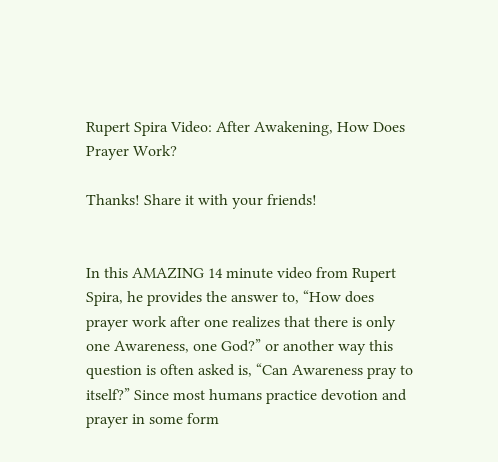Rupert Spira Video: After Awakening, How Does Prayer Work?

Thanks! Share it with your friends!


In this AMAZING 14 minute video from Rupert Spira, he provides the answer to, “How does prayer work after one realizes that there is only one Awareness, one God?” or another way this question is often asked is, “Can Awareness pray to itself?” Since most humans practice devotion and prayer in some form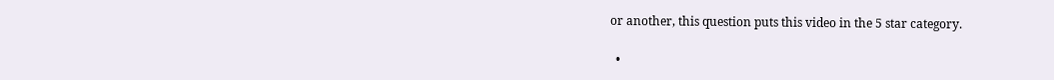or another, this question puts this video in the 5 star category.

  •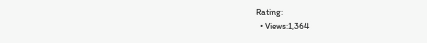Rating:
  • Views:1,364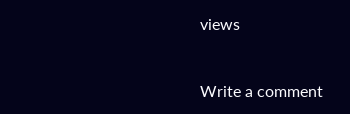views


Write a comment